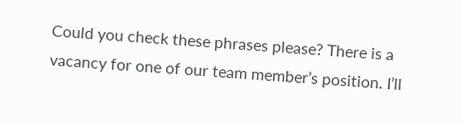Could you check these phrases please? There is a vacancy for one of our team member’s position. I’ll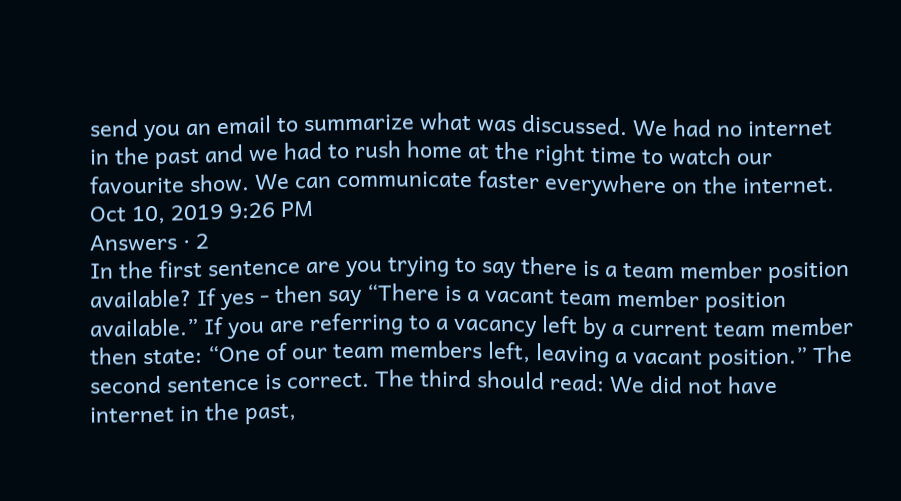send you an email to summarize what was discussed. We had no internet in the past and we had to rush home at the right time to watch our favourite show. We can communicate faster everywhere on the internet.
Oct 10, 2019 9:26 PM
Answers · 2
In the first sentence are you trying to say there is a team member position available? If yes - then say “There is a vacant team member position available.” If you are referring to a vacancy left by a current team member then state: “One of our team members left, leaving a vacant position.” The second sentence is correct. The third should read: We did not have internet in the past,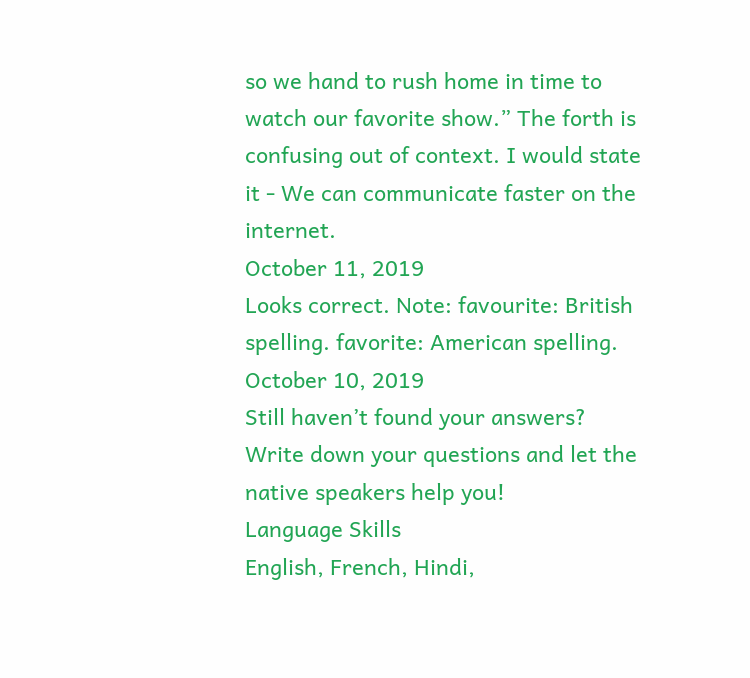so we hand to rush home in time to watch our favorite show.” The forth is confusing out of context. I would state it - We can communicate faster on the internet.
October 11, 2019
Looks correct. Note: favourite: British spelling. favorite: American spelling.
October 10, 2019
Still haven’t found your answers?
Write down your questions and let the native speakers help you!
Language Skills
English, French, Hindi,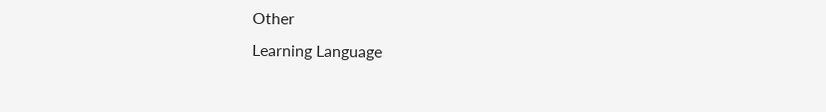Other
Learning Language